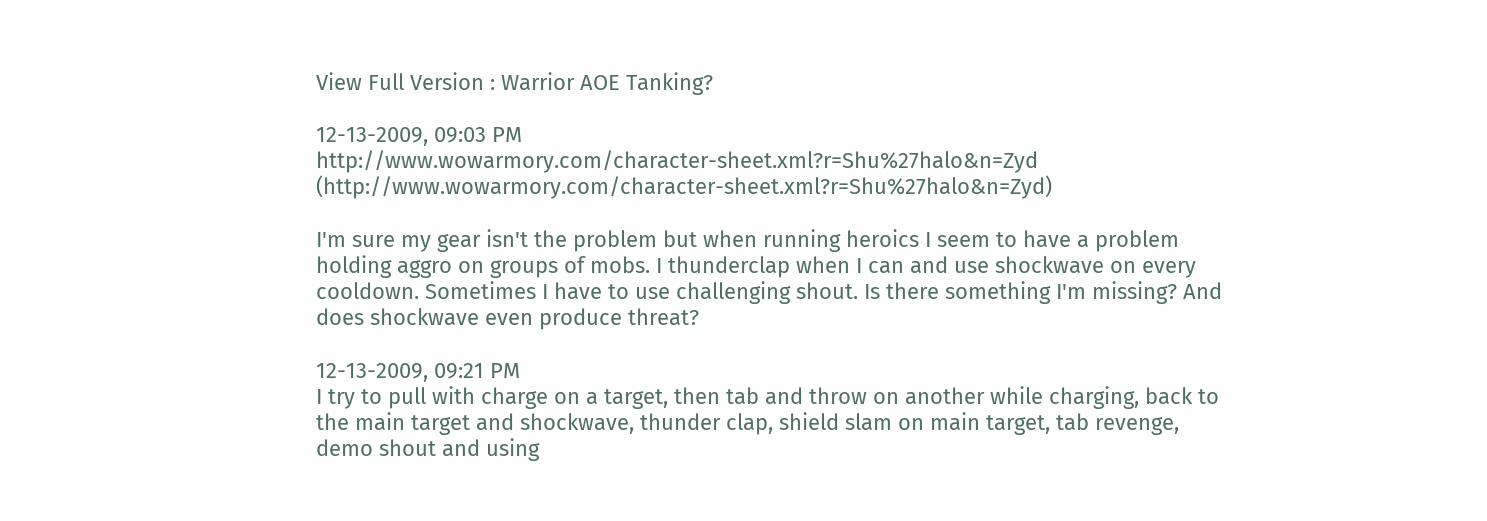View Full Version : Warrior AOE Tanking?

12-13-2009, 09:03 PM
http://www.wowarmory.com/character-sheet.xml?r=Shu%27halo&n=Zyd (http://www.wowarmory.com/character-sheet.xml?r=Shu%27halo&n=Zyd)

I'm sure my gear isn't the problem but when running heroics I seem to have a problem holding aggro on groups of mobs. I thunderclap when I can and use shockwave on every cooldown. Sometimes I have to use challenging shout. Is there something I'm missing? And does shockwave even produce threat?

12-13-2009, 09:21 PM
I try to pull with charge on a target, then tab and throw on another while charging, back to the main target and shockwave, thunder clap, shield slam on main target, tab revenge, demo shout and using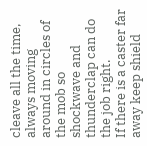cleave all the time, always moving around in circles of the mob so shockwave and thunderclap can do the job right.
If there is a caster far away keep shield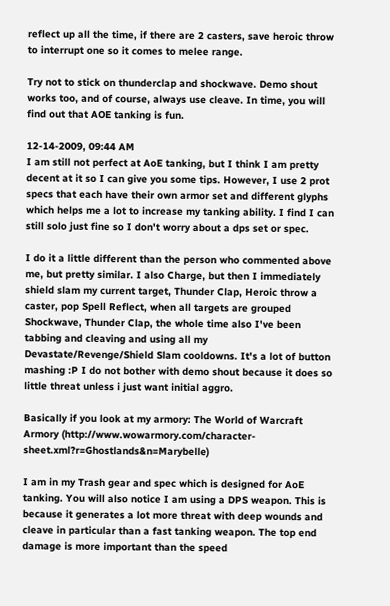reflect up all the time, if there are 2 casters, save heroic throw to interrupt one so it comes to melee range.

Try not to stick on thunderclap and shockwave. Demo shout works too, and of course, always use cleave. In time, you will find out that AOE tanking is fun.

12-14-2009, 09:44 AM
I am still not perfect at AoE tanking, but I think I am pretty decent at it so I can give you some tips. However, I use 2 prot specs that each have their own armor set and different glyphs which helps me a lot to increase my tanking ability. I find I can still solo just fine so I don't worry about a dps set or spec.

I do it a little different than the person who commented above me, but pretty similar. I also Charge, but then I immediately shield slam my current target, Thunder Clap, Heroic throw a caster, pop Spell Reflect, when all targets are grouped Shockwave, Thunder Clap, the whole time also I've been tabbing and cleaving and using all my Devastate/Revenge/Shield Slam cooldowns. It's a lot of button mashing :P I do not bother with demo shout because it does so little threat unless i just want initial aggro.

Basically if you look at my armory: The World of Warcraft Armory (http://www.wowarmory.com/character-sheet.xml?r=Ghostlands&n=Marybelle)

I am in my Trash gear and spec which is designed for AoE tanking. You will also notice I am using a DPS weapon. This is because it generates a lot more threat with deep wounds and cleave in particular than a fast tanking weapon. The top end damage is more important than the speed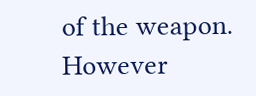of the weapon. However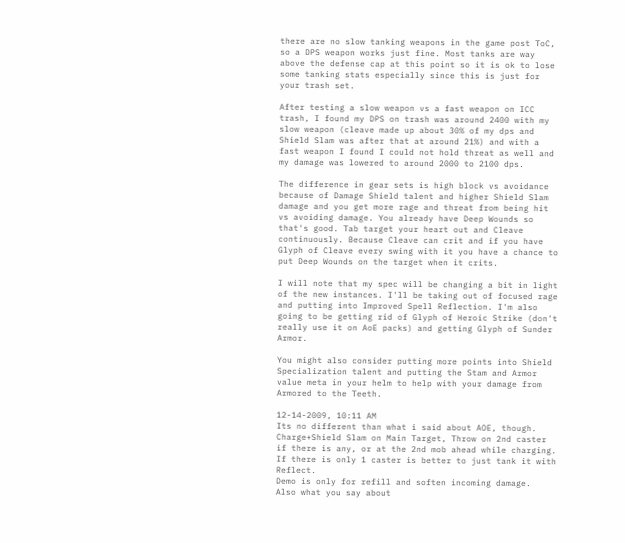there are no slow tanking weapons in the game post ToC, so a DPS weapon works just fine. Most tanks are way above the defense cap at this point so it is ok to lose some tanking stats especially since this is just for your trash set.

After testing a slow weapon vs a fast weapon on ICC trash, I found my DPS on trash was around 2400 with my slow weapon (cleave made up about 30% of my dps and Shield Slam was after that at around 21%) and with a fast weapon I found I could not hold threat as well and my damage was lowered to around 2000 to 2100 dps.

The difference in gear sets is high block vs avoidance because of Damage Shield talent and higher Shield Slam damage and you get more rage and threat from being hit vs avoiding damage. You already have Deep Wounds so that's good. Tab target your heart out and Cleave continuously. Because Cleave can crit and if you have Glyph of Cleave every swing with it you have a chance to put Deep Wounds on the target when it crits.

I will note that my spec will be changing a bit in light of the new instances. I'll be taking out of focused rage and putting into Improved Spell Reflection. I'm also going to be getting rid of Glyph of Heroic Strike (don't really use it on AoE packs) and getting Glyph of Sunder Armor.

You might also consider putting more points into Shield Specialization talent and putting the Stam and Armor value meta in your helm to help with your damage from Armored to the Teeth.

12-14-2009, 10:11 AM
Its no different than what i said about AOE, though. Charge+Shield Slam on Main Target, Throw on 2nd caster if there is any, or at the 2nd mob ahead while charging. If there is only 1 caster is better to just tank it with Reflect.
Demo is only for refill and soften incoming damage.
Also what you say about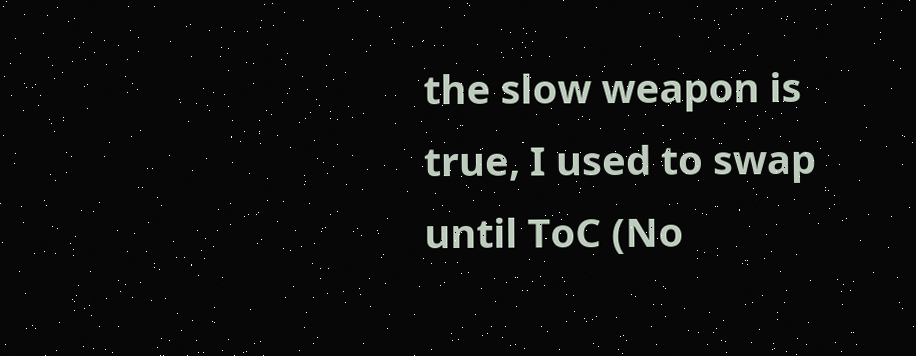the slow weapon is true, I used to swap until ToC (No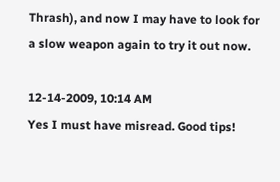Thrash), and now I may have to look for a slow weapon again to try it out now.

12-14-2009, 10:14 AM
Yes I must have misread. Good tips!